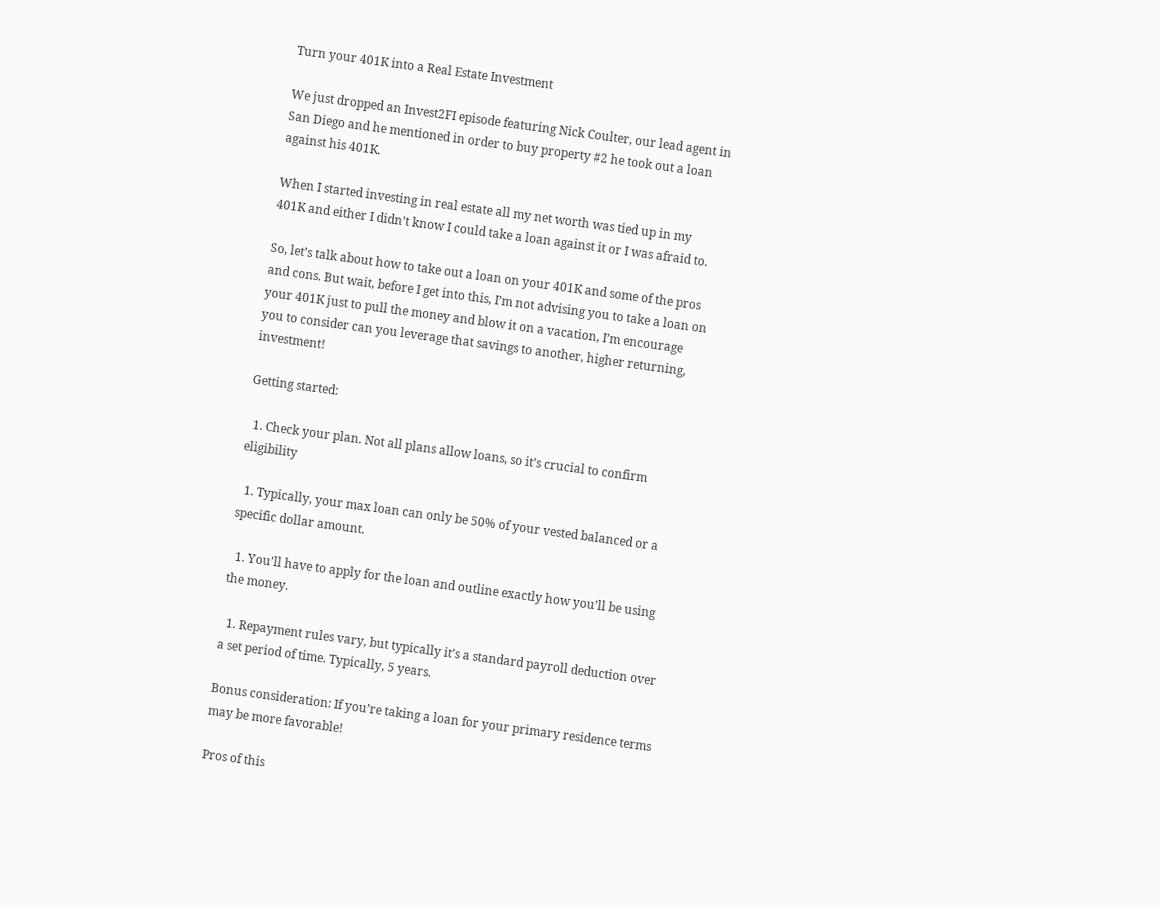Turn your 401K into a Real Estate Investment

We just dropped an Invest2FI episode featuring Nick Coulter, our lead agent in San Diego and he mentioned in order to buy property #2 he took out a loan against his 401K.

When I started investing in real estate all my net worth was tied up in my 401K and either I didn’t know I could take a loan against it or I was afraid to.

So, let’s talk about how to take out a loan on your 401K and some of the pros and cons. But wait, before I get into this, I’m not advising you to take a loan on your 401K just to pull the money and blow it on a vacation, I’m encourage you to consider can you leverage that savings to another, higher returning, investment!

Getting started:

  1. Check your plan. Not all plans allow loans, so it’s crucial to confirm eligibility

  1. Typically, your max loan can only be 50% of your vested balanced or a specific dollar amount.

  1. You’ll have to apply for the loan and outline exactly how you’ll be using the money.

  1. Repayment rules vary, but typically it’s a standard payroll deduction over a set period of time. Typically, 5 years.

Bonus consideration: If you’re taking a loan for your primary residence terms may be more favorable!

Pros of this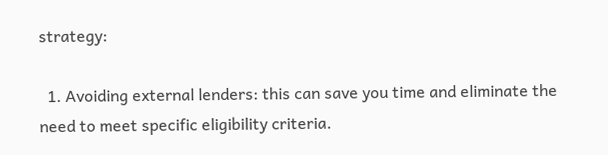strategy:

  1. Avoiding external lenders: this can save you time and eliminate the need to meet specific eligibility criteria.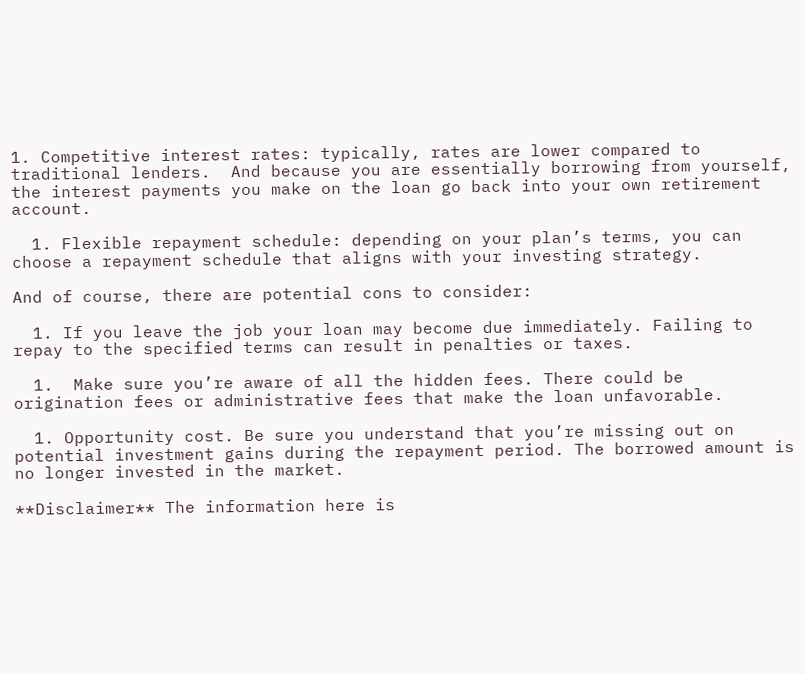1. Competitive interest rates: typically, rates are lower compared to traditional lenders.  And because you are essentially borrowing from yourself, the interest payments you make on the loan go back into your own retirement account.

  1. Flexible repayment schedule: depending on your plan’s terms, you can choose a repayment schedule that aligns with your investing strategy.

And of course, there are potential cons to consider:

  1. If you leave the job your loan may become due immediately. Failing to repay to the specified terms can result in penalties or taxes.

  1.  Make sure you’re aware of all the hidden fees. There could be origination fees or administrative fees that make the loan unfavorable.

  1. Opportunity cost. Be sure you understand that you’re missing out on potential investment gains during the repayment period. The borrowed amount is no longer invested in the market.

**Disclaimer** The information here is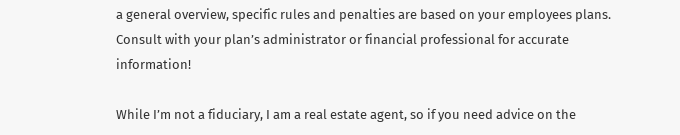a general overview, specific rules and penalties are based on your employees plans. Consult with your plan’s administrator or financial professional for accurate information!

While I’m not a fiduciary, I am a real estate agent, so if you need advice on the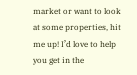market or want to look at some properties, hit me up! I’d love to help you get in the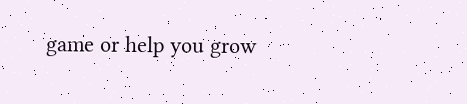game or help you grow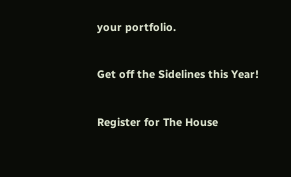your portfolio.

Get off the Sidelines this Year!

Register for The House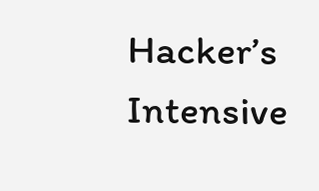Hacker’s Intensive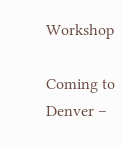Workshop

Coming to Denver –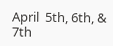April  5th, 6th, & 7th